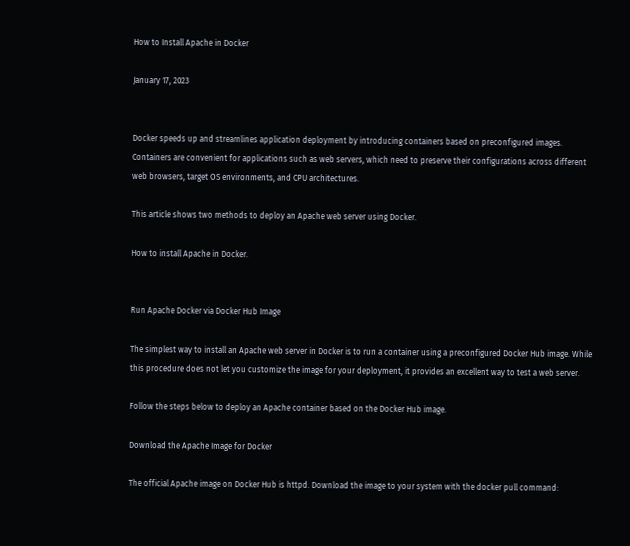How to Install Apache in Docker

January 17, 2023


Docker speeds up and streamlines application deployment by introducing containers based on preconfigured images. Containers are convenient for applications such as web servers, which need to preserve their configurations across different web browsers, target OS environments, and CPU architectures.

This article shows two methods to deploy an Apache web server using Docker.

How to install Apache in Docker.


Run Apache Docker via Docker Hub Image

The simplest way to install an Apache web server in Docker is to run a container using a preconfigured Docker Hub image. While this procedure does not let you customize the image for your deployment, it provides an excellent way to test a web server.

Follow the steps below to deploy an Apache container based on the Docker Hub image.

Download the Apache Image for Docker

The official Apache image on Docker Hub is httpd. Download the image to your system with the docker pull command: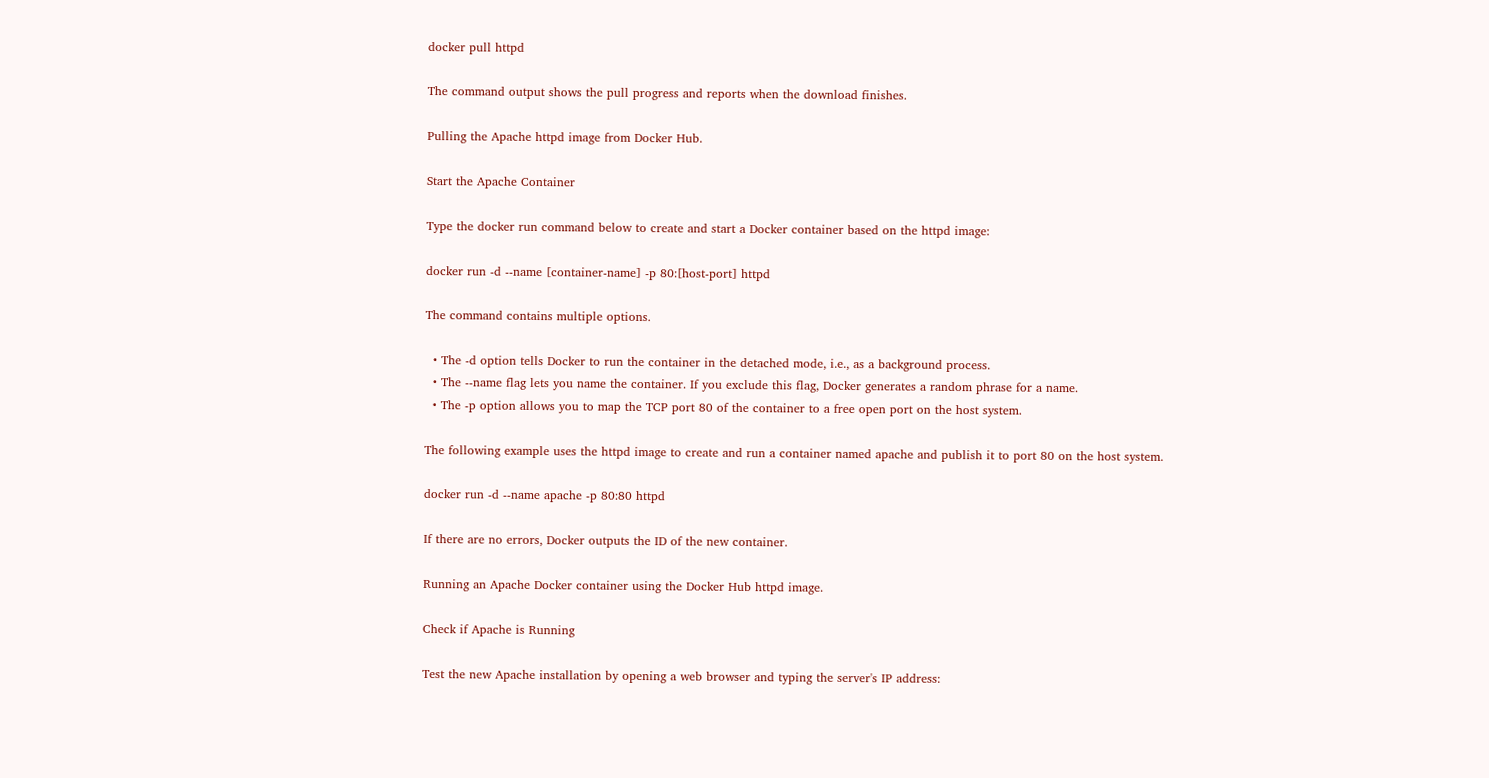docker pull httpd

The command output shows the pull progress and reports when the download finishes.

Pulling the Apache httpd image from Docker Hub.

Start the Apache Container

Type the docker run command below to create and start a Docker container based on the httpd image:

docker run -d --name [container-name] -p 80:[host-port] httpd

The command contains multiple options.

  • The -d option tells Docker to run the container in the detached mode, i.e., as a background process.
  • The --name flag lets you name the container. If you exclude this flag, Docker generates a random phrase for a name.
  • The -p option allows you to map the TCP port 80 of the container to a free open port on the host system.

The following example uses the httpd image to create and run a container named apache and publish it to port 80 on the host system.

docker run -d --name apache -p 80:80 httpd

If there are no errors, Docker outputs the ID of the new container.

Running an Apache Docker container using the Docker Hub httpd image.

Check if Apache is Running

Test the new Apache installation by opening a web browser and typing the server's IP address: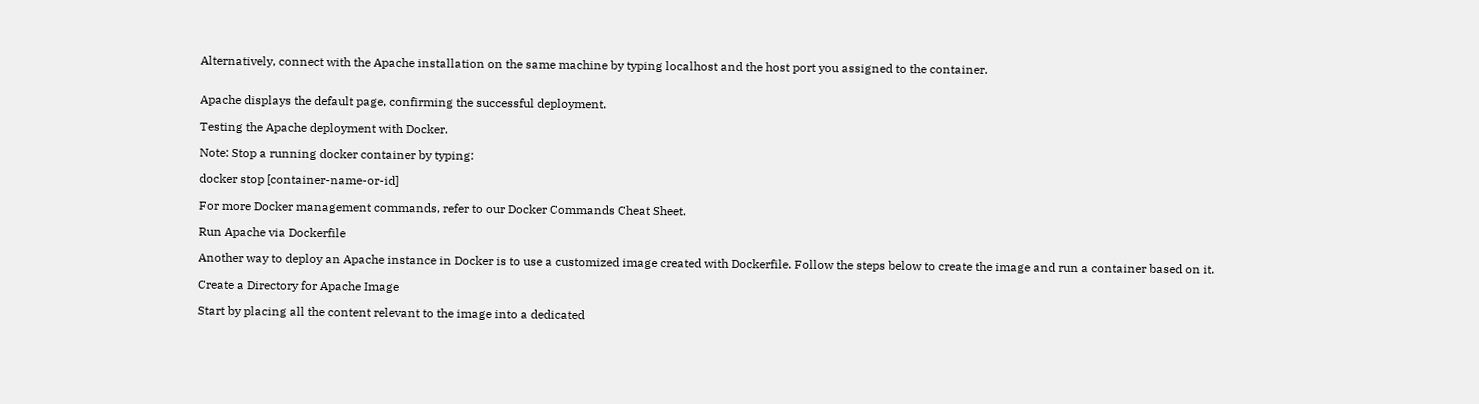Alternatively, connect with the Apache installation on the same machine by typing localhost and the host port you assigned to the container.


Apache displays the default page, confirming the successful deployment.

Testing the Apache deployment with Docker.

Note: Stop a running docker container by typing:

docker stop [container-name-or-id]

For more Docker management commands, refer to our Docker Commands Cheat Sheet.

Run Apache via Dockerfile

Another way to deploy an Apache instance in Docker is to use a customized image created with Dockerfile. Follow the steps below to create the image and run a container based on it.

Create a Directory for Apache Image

Start by placing all the content relevant to the image into a dedicated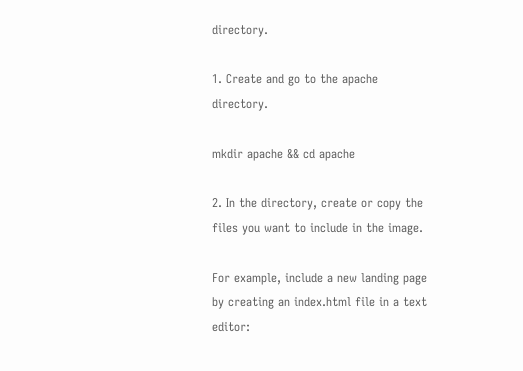directory.

1. Create and go to the apache directory.

mkdir apache && cd apache

2. In the directory, create or copy the files you want to include in the image.

For example, include a new landing page by creating an index.html file in a text editor: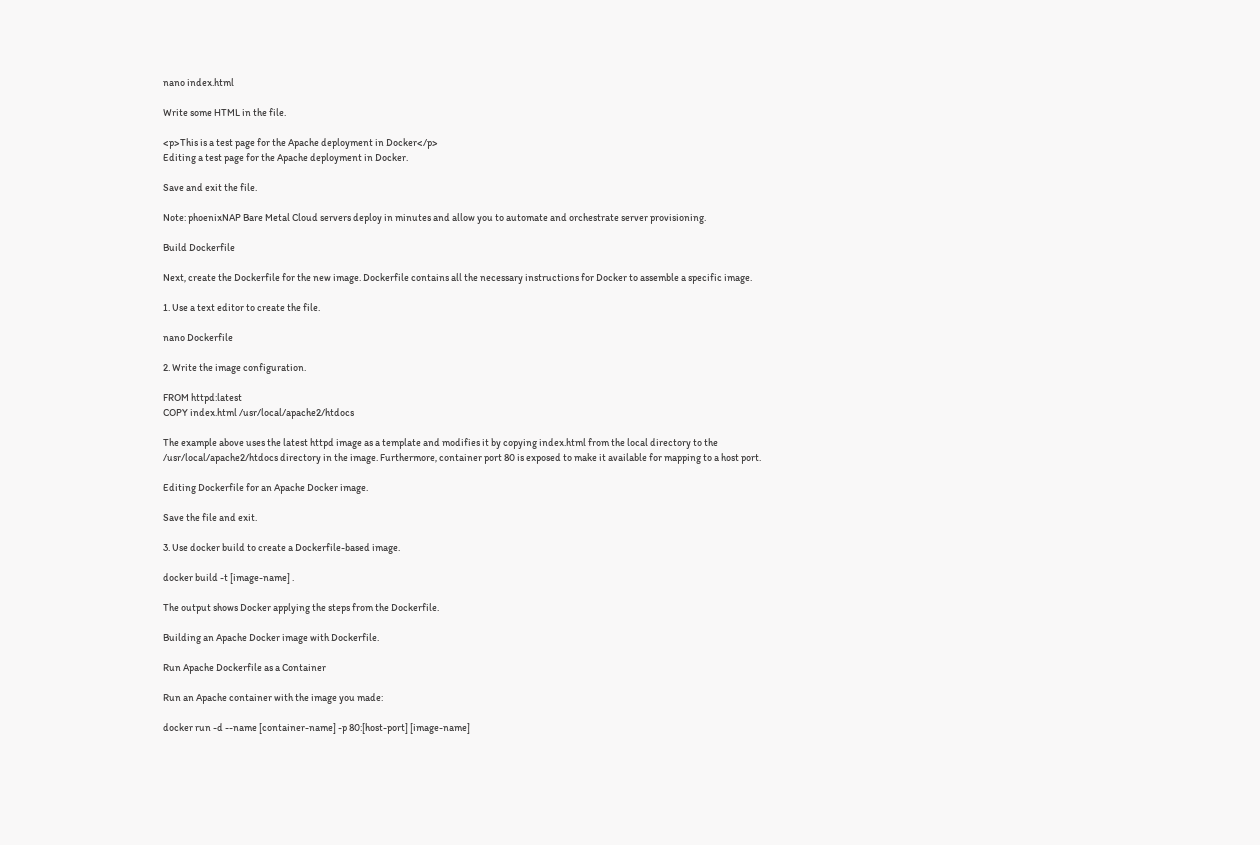nano index.html

Write some HTML in the file.

<p>This is a test page for the Apache deployment in Docker</p>
Editing a test page for the Apache deployment in Docker.

Save and exit the file.

Note: phoenixNAP Bare Metal Cloud servers deploy in minutes and allow you to automate and orchestrate server provisioning.

Build Dockerfile

Next, create the Dockerfile for the new image. Dockerfile contains all the necessary instructions for Docker to assemble a specific image.

1. Use a text editor to create the file.

nano Dockerfile

2. Write the image configuration.

FROM httpd:latest
COPY index.html /usr/local/apache2/htdocs

The example above uses the latest httpd image as a template and modifies it by copying index.html from the local directory to the /usr/local/apache2/htdocs directory in the image. Furthermore, container port 80 is exposed to make it available for mapping to a host port.

Editing Dockerfile for an Apache Docker image.

Save the file and exit.

3. Use docker build to create a Dockerfile-based image.

docker build -t [image-name] .

The output shows Docker applying the steps from the Dockerfile.

Building an Apache Docker image with Dockerfile.

Run Apache Dockerfile as a Container

Run an Apache container with the image you made:

docker run -d --name [container-name] -p 80:[host-port] [image-name]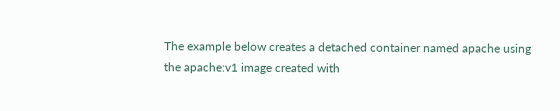The example below creates a detached container named apache using the apache:v1 image created with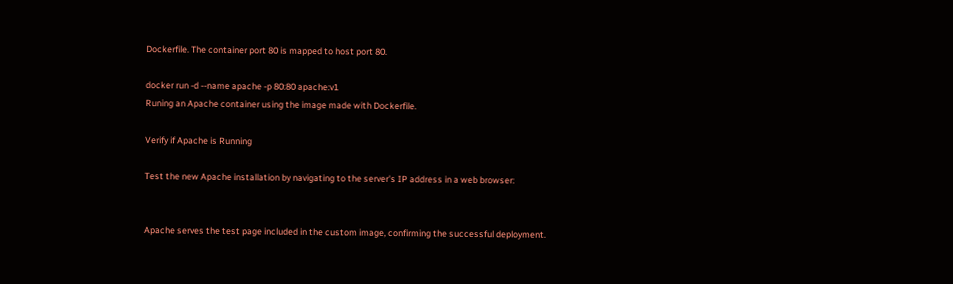Dockerfile. The container port 80 is mapped to host port 80.

docker run -d --name apache -p 80:80 apache:v1
Runing an Apache container using the image made with Dockerfile.

Verify if Apache is Running

Test the new Apache installation by navigating to the server's IP address in a web browser:


Apache serves the test page included in the custom image, confirming the successful deployment.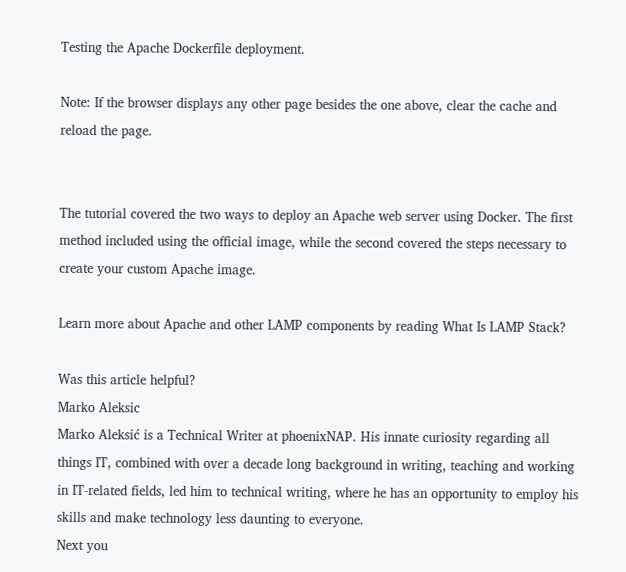Testing the Apache Dockerfile deployment.

Note: If the browser displays any other page besides the one above, clear the cache and reload the page.


The tutorial covered the two ways to deploy an Apache web server using Docker. The first method included using the official image, while the second covered the steps necessary to create your custom Apache image.

Learn more about Apache and other LAMP components by reading What Is LAMP Stack?

Was this article helpful?
Marko Aleksic
Marko Aleksić is a Technical Writer at phoenixNAP. His innate curiosity regarding all things IT, combined with over a decade long background in writing, teaching and working in IT-related fields, led him to technical writing, where he has an opportunity to employ his skills and make technology less daunting to everyone.
Next you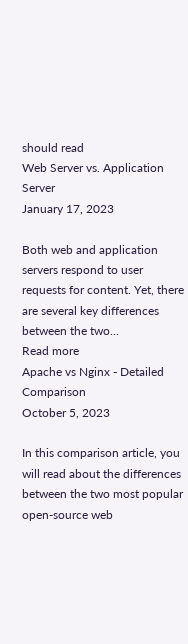should read
Web Server vs. Application Server
January 17, 2023

Both web and application servers respond to user requests for content. Yet, there are several key differences between the two...
Read more
Apache vs Nginx - Detailed Comparison
October 5, 2023

In this comparison article, you will read about the differences between the two most popular open-source web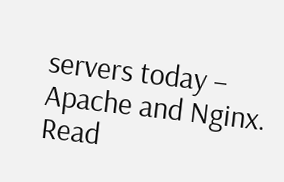servers today – Apache and Nginx.
Read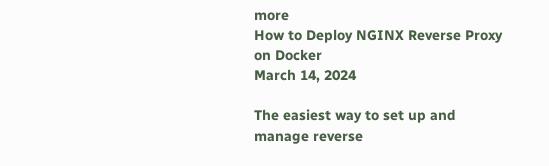more
How to Deploy NGINX Reverse Proxy on Docker
March 14, 2024

The easiest way to set up and manage reverse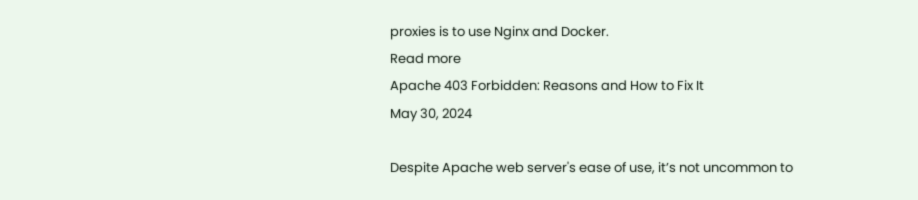proxies is to use Nginx and Docker.
Read more
Apache 403 Forbidden: Reasons and How to Fix It
May 30, 2024

Despite Apache web server's ease of use, it’s not uncommon to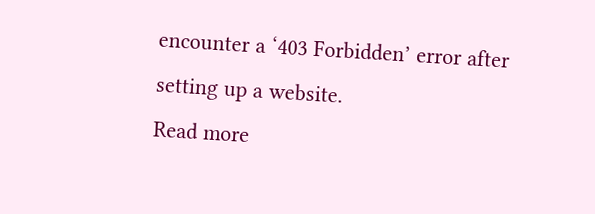encounter a ‘403 Forbidden’ error after setting up a website.
Read more